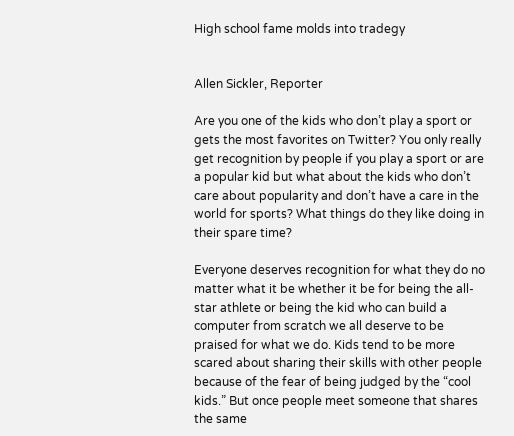High school fame molds into tradegy


Allen Sickler, Reporter

Are you one of the kids who don’t play a sport or gets the most favorites on Twitter? You only really get recognition by people if you play a sport or are a popular kid but what about the kids who don’t care about popularity and don’t have a care in the world for sports? What things do they like doing in their spare time?

Everyone deserves recognition for what they do no matter what it be whether it be for being the all-star athlete or being the kid who can build a computer from scratch we all deserve to be praised for what we do. Kids tend to be more scared about sharing their skills with other people because of the fear of being judged by the “cool kids.” But once people meet someone that shares the same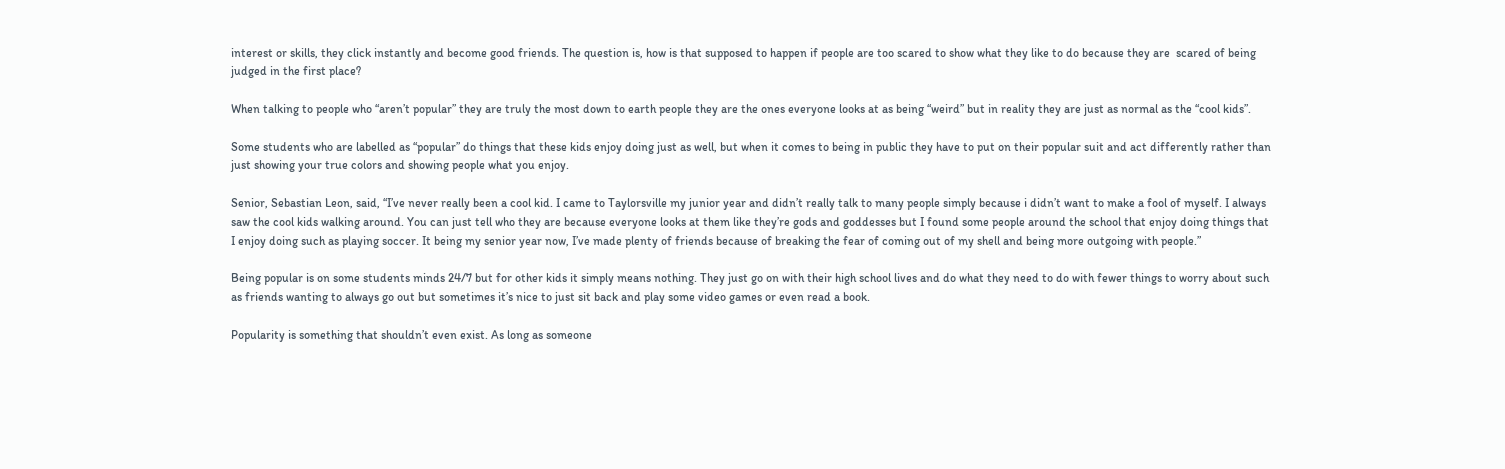interest or skills, they click instantly and become good friends. The question is, how is that supposed to happen if people are too scared to show what they like to do because they are  scared of being judged in the first place?

When talking to people who “aren’t popular” they are truly the most down to earth people they are the ones everyone looks at as being “weird” but in reality they are just as normal as the “cool kids”.

Some students who are labelled as “popular” do things that these kids enjoy doing just as well, but when it comes to being in public they have to put on their popular suit and act differently rather than just showing your true colors and showing people what you enjoy.

Senior, Sebastian Leon, said, “I’ve never really been a cool kid. I came to Taylorsville my junior year and didn’t really talk to many people simply because i didn’t want to make a fool of myself. I always saw the cool kids walking around. You can just tell who they are because everyone looks at them like they’re gods and goddesses but I found some people around the school that enjoy doing things that I enjoy doing such as playing soccer. It being my senior year now, I’ve made plenty of friends because of breaking the fear of coming out of my shell and being more outgoing with people.”

Being popular is on some students minds 24/7 but for other kids it simply means nothing. They just go on with their high school lives and do what they need to do with fewer things to worry about such as friends wanting to always go out but sometimes it’s nice to just sit back and play some video games or even read a book.

Popularity is something that shouldn’t even exist. As long as someone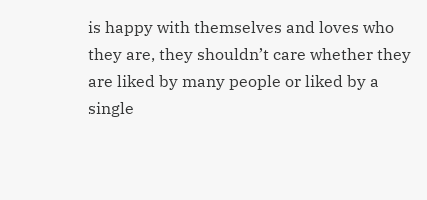is happy with themselves and loves who they are, they shouldn’t care whether they are liked by many people or liked by a single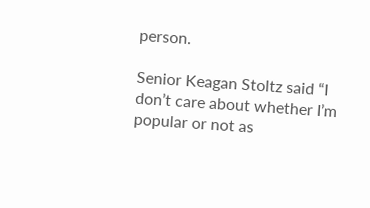person.

Senior Keagan Stoltz said “I don’t care about whether I’m popular or not as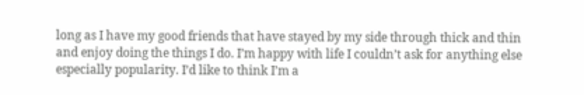long as I have my good friends that have stayed by my side through thick and thin and enjoy doing the things I do. I’m happy with life I couldn’t ask for anything else especially popularity. I’d like to think I’m a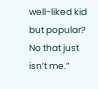well-liked kid but popular? No that just isn’t me.”